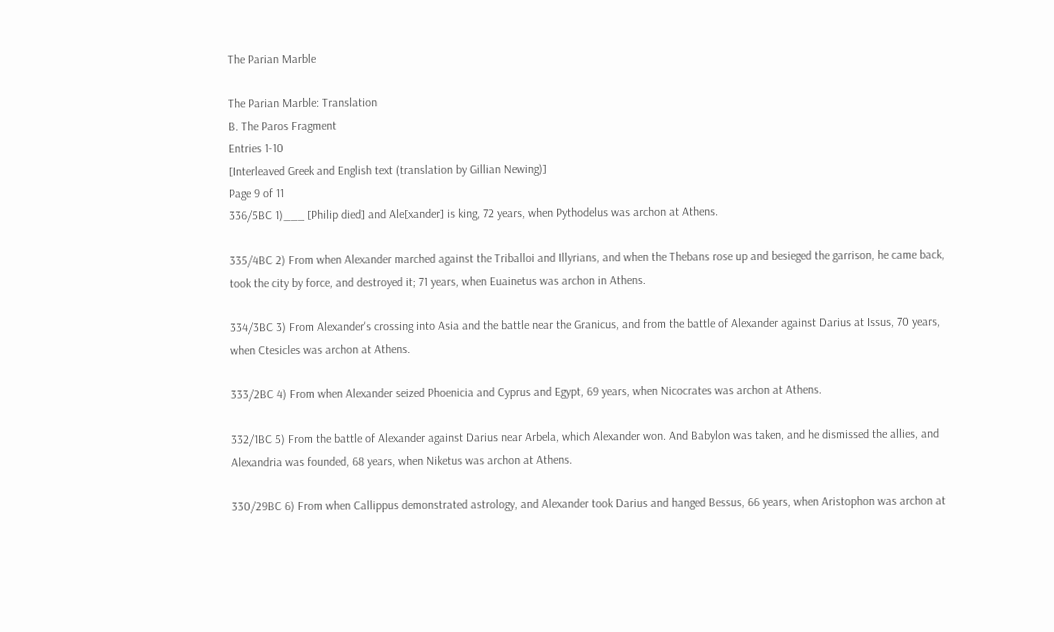The Parian Marble

The Parian Marble: Translation
B. The Paros Fragment
Entries 1-10
[Interleaved Greek and English text (translation by Gillian Newing)]
Page 9 of 11
336/5BC 1)___ [Philip died] and Ale[xander] is king, 72 years, when Pythodelus was archon at Athens.

335/4BC 2) From when Alexander marched against the Triballoi and Illyrians, and when the Thebans rose up and besieged the garrison, he came back, took the city by force, and destroyed it; 71 years, when Euainetus was archon in Athens.

334/3BC 3) From Alexander's crossing into Asia and the battle near the Granicus, and from the battle of Alexander against Darius at Issus, 70 years, when Ctesicles was archon at Athens.

333/2BC 4) From when Alexander seized Phoenicia and Cyprus and Egypt, 69 years, when Nicocrates was archon at Athens.

332/1BC 5) From the battle of Alexander against Darius near Arbela, which Alexander won. And Babylon was taken, and he dismissed the allies, and Alexandria was founded, 68 years, when Niketus was archon at Athens.

330/29BC 6) From when Callippus demonstrated astrology, and Alexander took Darius and hanged Bessus, 66 years, when Aristophon was archon at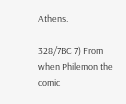Athens.

328/7BC 7) From when Philemon the comic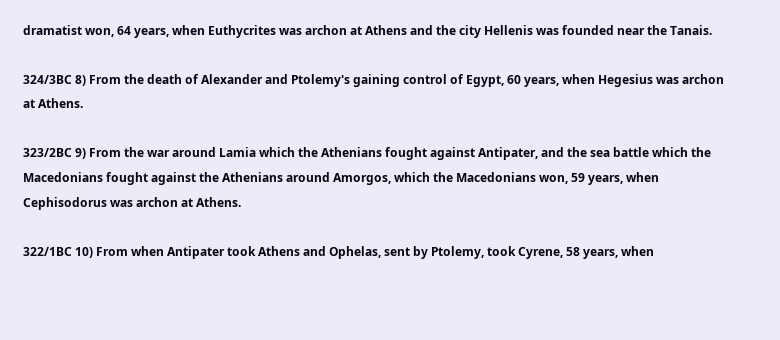dramatist won, 64 years, when Euthycrites was archon at Athens and the city Hellenis was founded near the Tanais.

324/3BC 8) From the death of Alexander and Ptolemy's gaining control of Egypt, 60 years, when Hegesius was archon at Athens.

323/2BC 9) From the war around Lamia which the Athenians fought against Antipater, and the sea battle which the Macedonians fought against the Athenians around Amorgos, which the Macedonians won, 59 years, when Cephisodorus was archon at Athens.

322/1BC 10) From when Antipater took Athens and Ophelas, sent by Ptolemy, took Cyrene, 58 years, when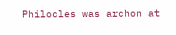Philocles was archon at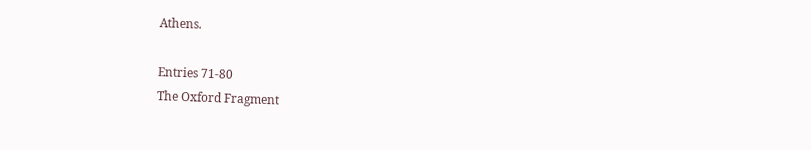Athens.

Entries 71-80
The Oxford Fragment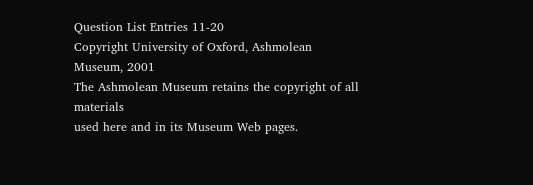Question List Entries 11-20
Copyright University of Oxford, Ashmolean Museum, 2001
The Ashmolean Museum retains the copyright of all materials
used here and in its Museum Web pages.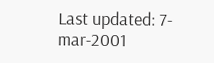Last updated: 7-mar-2001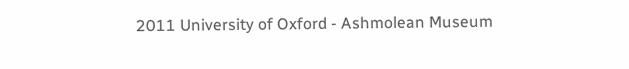2011 University of Oxford - Ashmolean Museum